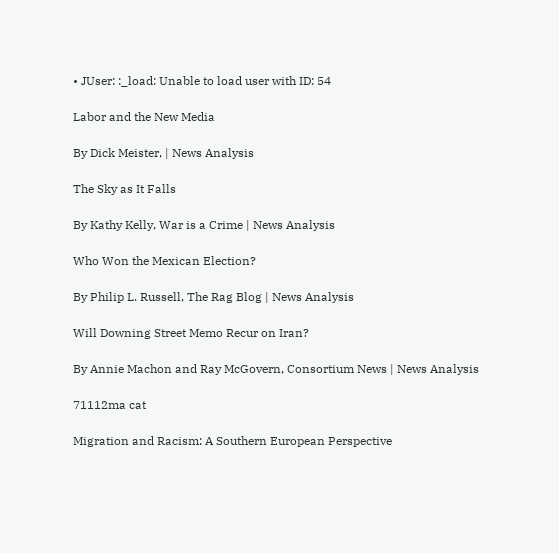• JUser: :_load: Unable to load user with ID: 54

Labor and the New Media

By Dick Meister, | News Analysis

The Sky as It Falls

By Kathy Kelly, War is a Crime | News Analysis

Who Won the Mexican Election?

By Philip L. Russell, The Rag Blog | News Analysis

Will Downing Street Memo Recur on Iran?

By Annie Machon and Ray McGovern, Consortium News | News Analysis

71112ma cat

Migration and Racism: A Southern European Perspective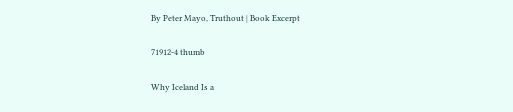By Peter Mayo, Truthout | Book Excerpt

71912-4 thumb

Why Iceland Is a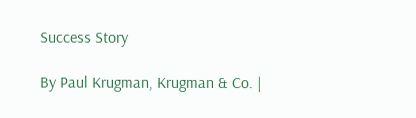Success Story

By Paul Krugman, Krugman & Co. |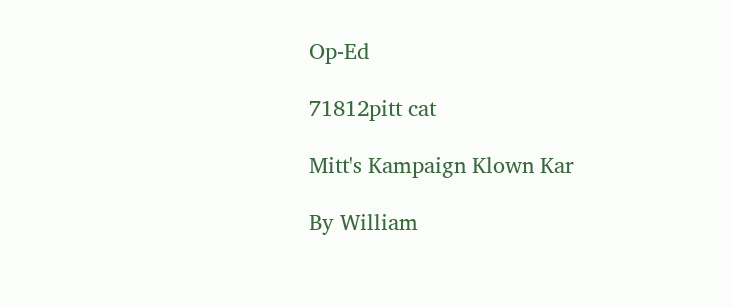Op-Ed

71812pitt cat

Mitt's Kampaign Klown Kar

By William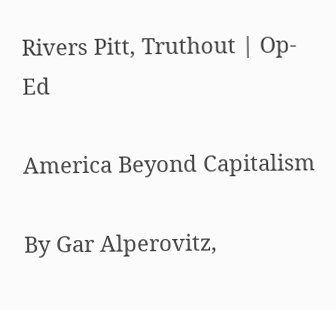Rivers Pitt, Truthout | Op-Ed

America Beyond Capitalism

By Gar Alperovitz,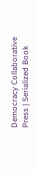Democracy Collaborative Press | Serialized Book